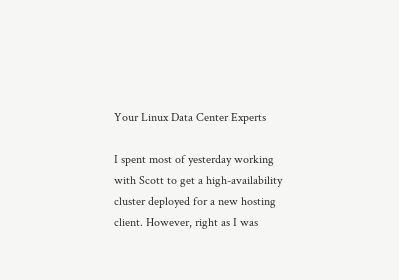Your Linux Data Center Experts

I spent most of yesterday working with Scott to get a high-availability cluster deployed for a new hosting client. However, right as I was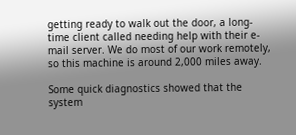getting ready to walk out the door, a long-time client called needing help with their e-mail server. We do most of our work remotely, so this machine is around 2,000 miles away.

Some quick diagnostics showed that the system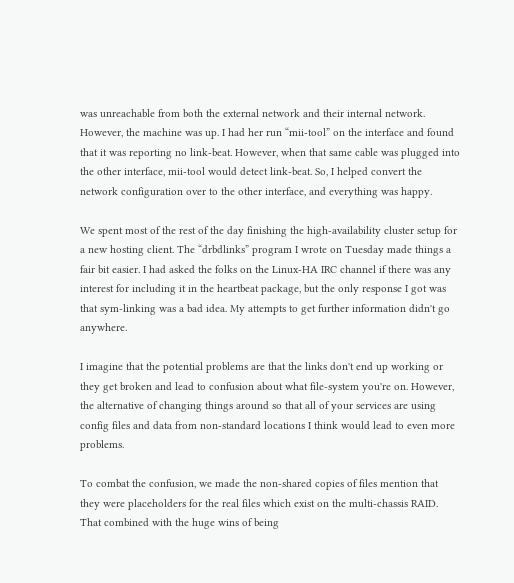was unreachable from both the external network and their internal network. However, the machine was up. I had her run “mii-tool” on the interface and found that it was reporting no link-beat. However, when that same cable was plugged into the other interface, mii-tool would detect link-beat. So, I helped convert the network configuration over to the other interface, and everything was happy.

We spent most of the rest of the day finishing the high-availability cluster setup for a new hosting client. The “drbdlinks” program I wrote on Tuesday made things a fair bit easier. I had asked the folks on the Linux-HA IRC channel if there was any interest for including it in the heartbeat package, but the only response I got was that sym-linking was a bad idea. My attempts to get further information didn't go anywhere.

I imagine that the potential problems are that the links don't end up working or they get broken and lead to confusion about what file-system you're on. However, the alternative of changing things around so that all of your services are using config files and data from non-standard locations I think would lead to even more problems.

To combat the confusion, we made the non-shared copies of files mention that they were placeholders for the real files which exist on the multi-chassis RAID. That combined with the huge wins of being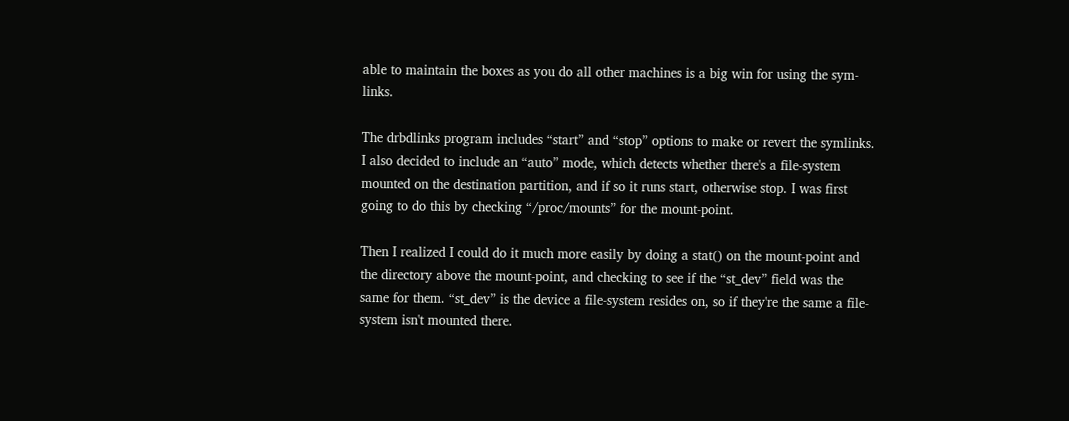able to maintain the boxes as you do all other machines is a big win for using the sym-links.

The drbdlinks program includes “start” and “stop” options to make or revert the symlinks. I also decided to include an “auto” mode, which detects whether there's a file-system mounted on the destination partition, and if so it runs start, otherwise stop. I was first going to do this by checking “/proc/mounts” for the mount-point.

Then I realized I could do it much more easily by doing a stat() on the mount-point and the directory above the mount-point, and checking to see if the “st_dev” field was the same for them. “st_dev” is the device a file-system resides on, so if they're the same a file-system isn't mounted there.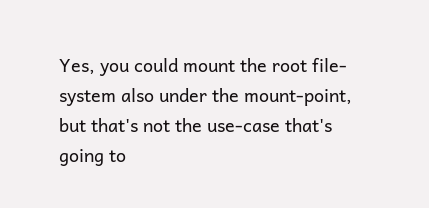Yes, you could mount the root file-system also under the mount-point, but that's not the use-case that's going to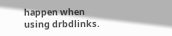happen when using drbdlinks.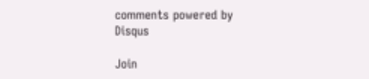comments powered by Disqus

Join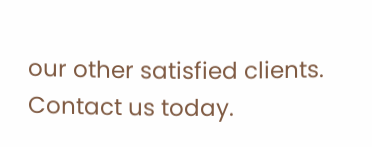our other satisfied clients. Contact us today.